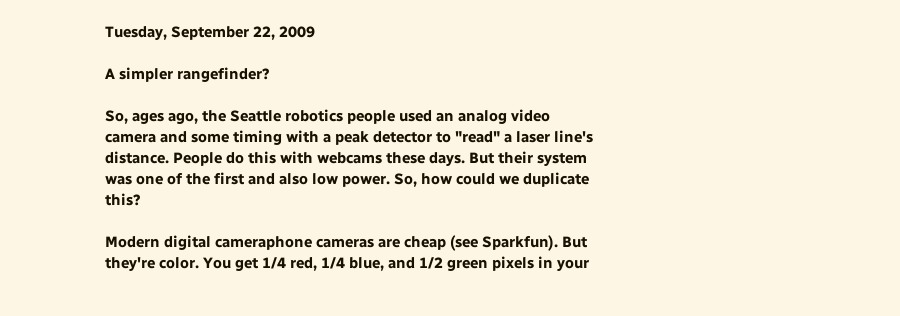Tuesday, September 22, 2009

A simpler rangefinder?

So, ages ago, the Seattle robotics people used an analog video camera and some timing with a peak detector to "read" a laser line's distance. People do this with webcams these days. But their system was one of the first and also low power. So, how could we duplicate this?

Modern digital cameraphone cameras are cheap (see Sparkfun). But they're color. You get 1/4 red, 1/4 blue, and 1/2 green pixels in your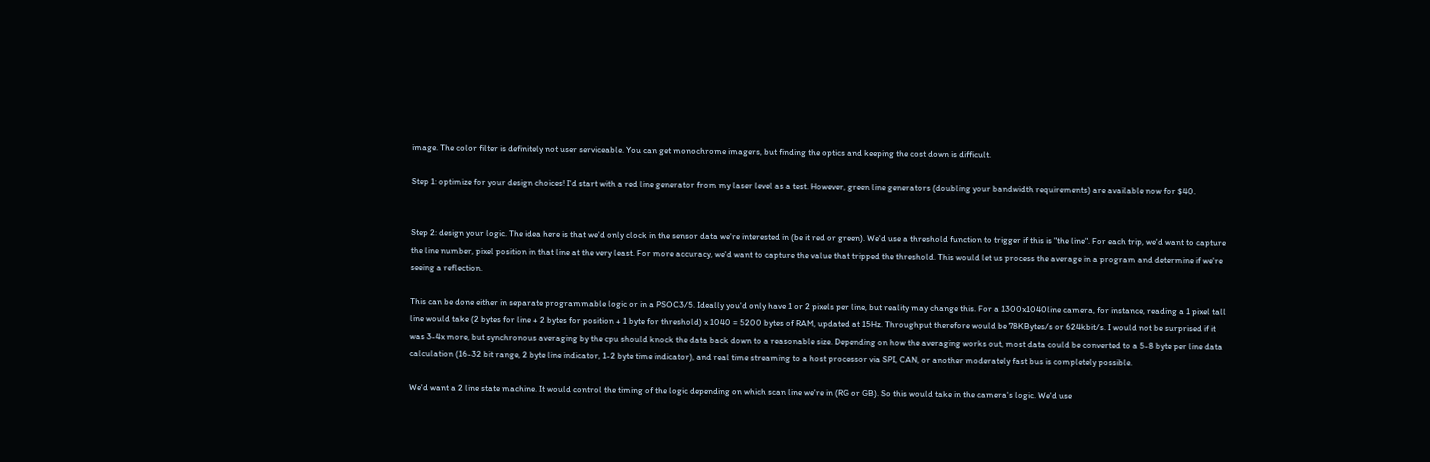image. The color filter is definitely not user serviceable. You can get monochrome imagers, but finding the optics and keeping the cost down is difficult.

Step 1: optimize for your design choices! I'd start with a red line generator from my laser level as a test. However, green line generators (doubling your bandwidth requirements) are available now for $40.


Step 2: design your logic. The idea here is that we'd only clock in the sensor data we're interested in (be it red or green). We'd use a threshold function to trigger if this is "the line". For each trip, we'd want to capture the line number, pixel position in that line at the very least. For more accuracy, we'd want to capture the value that tripped the threshold. This would let us process the average in a program and determine if we're seeing a reflection.

This can be done either in separate programmable logic or in a PSOC3/5. Ideally you'd only have 1 or 2 pixels per line, but reality may change this. For a 1300x1040line camera, for instance, reading a 1 pixel tall line would take (2 bytes for line + 2 bytes for position + 1 byte for threshold) x 1040 = 5200 bytes of RAM, updated at 15Hz. Throughput therefore would be 78KBytes/s or 624kbit/s. I would not be surprised if it was 3-4x more, but synchronous averaging by the cpu should knock the data back down to a reasonable size. Depending on how the averaging works out, most data could be converted to a 5-8 byte per line data calculation (16-32 bit range, 2 byte line indicator, 1-2 byte time indicator), and real time streaming to a host processor via SPI, CAN, or another moderately fast bus is completely possible.

We'd want a 2 line state machine. It would control the timing of the logic depending on which scan line we're in (RG or GB). So this would take in the camera's logic. We'd use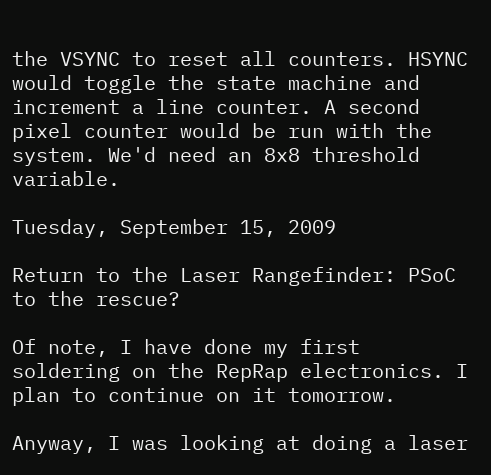the VSYNC to reset all counters. HSYNC would toggle the state machine and increment a line counter. A second pixel counter would be run with the system. We'd need an 8x8 threshold variable.

Tuesday, September 15, 2009

Return to the Laser Rangefinder: PSoC to the rescue?

Of note, I have done my first soldering on the RepRap electronics. I plan to continue on it tomorrow.

Anyway, I was looking at doing a laser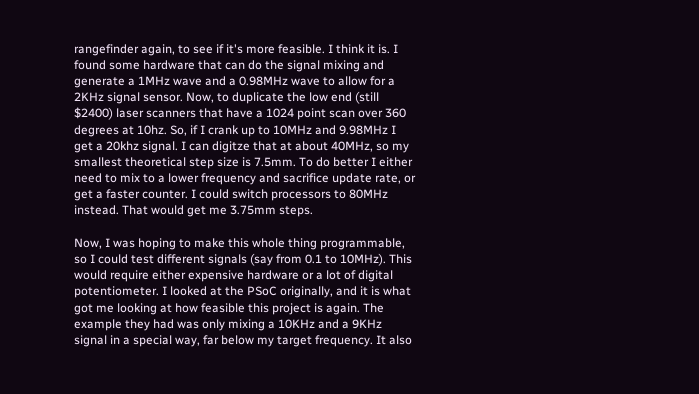rangefinder again, to see if it's more feasible. I think it is. I found some hardware that can do the signal mixing and generate a 1MHz wave and a 0.98MHz wave to allow for a 2KHz signal sensor. Now, to duplicate the low end (still $2400) laser scanners that have a 1024 point scan over 360 degrees at 10hz. So, if I crank up to 10MHz and 9.98MHz I get a 20khz signal. I can digitze that at about 40MHz, so my smallest theoretical step size is 7.5mm. To do better I either need to mix to a lower frequency and sacrifice update rate, or get a faster counter. I could switch processors to 80MHz instead. That would get me 3.75mm steps.

Now, I was hoping to make this whole thing programmable, so I could test different signals (say from 0.1 to 10MHz). This would require either expensive hardware or a lot of digital potentiometer. I looked at the PSoC originally, and it is what got me looking at how feasible this project is again. The example they had was only mixing a 10KHz and a 9KHz signal in a special way, far below my target frequency. It also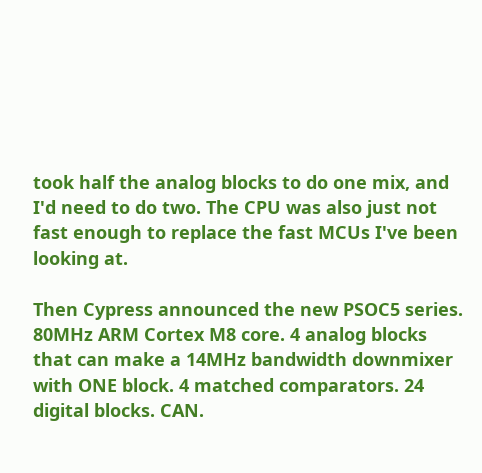took half the analog blocks to do one mix, and I'd need to do two. The CPU was also just not fast enough to replace the fast MCUs I've been looking at.

Then Cypress announced the new PSOC5 series. 80MHz ARM Cortex M8 core. 4 analog blocks that can make a 14MHz bandwidth downmixer with ONE block. 4 matched comparators. 24 digital blocks. CAN.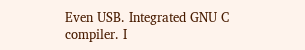Even USB. Integrated GNU C compiler. I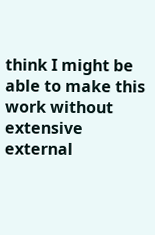think I might be able to make this work without extensive external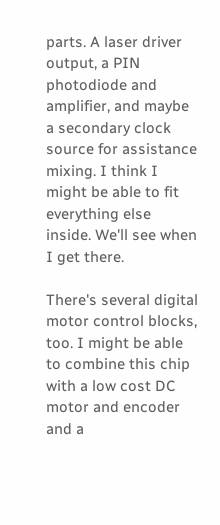parts. A laser driver output, a PIN photodiode and amplifier, and maybe a secondary clock source for assistance mixing. I think I might be able to fit everything else inside. We'll see when I get there.

There's several digital motor control blocks, too. I might be able to combine this chip with a low cost DC motor and encoder and a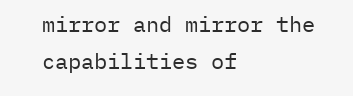mirror and mirror the capabilities of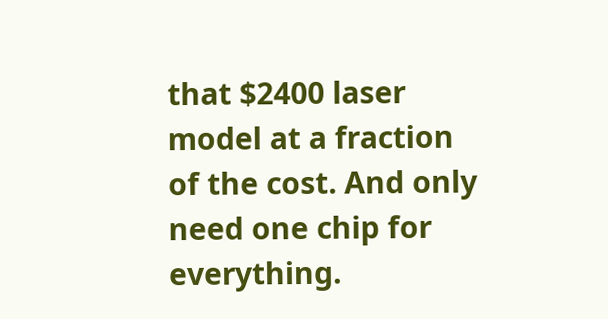that $2400 laser model at a fraction of the cost. And only need one chip for everything.